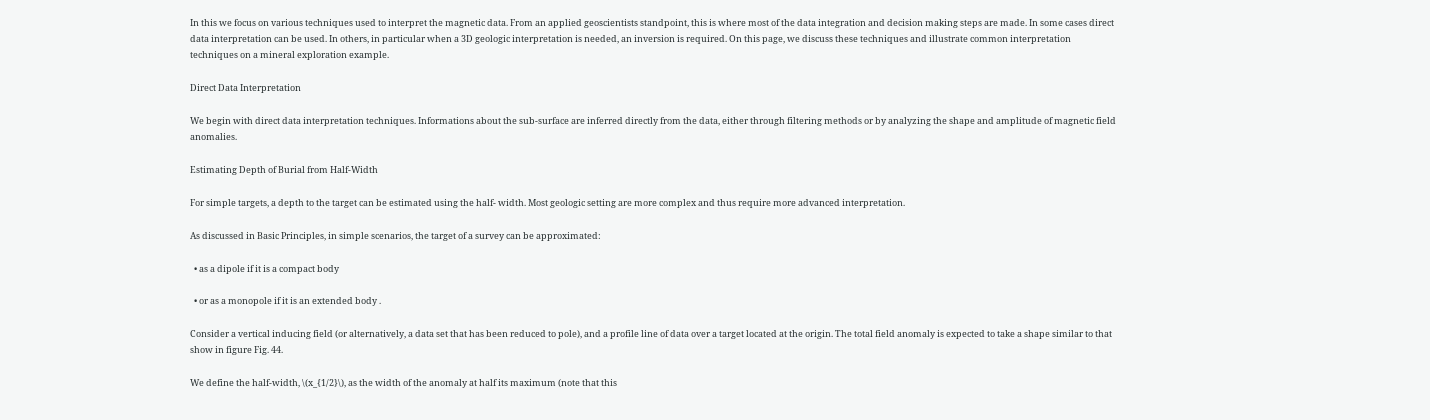In this we focus on various techniques used to interpret the magnetic data. From an applied geoscientists standpoint, this is where most of the data integration and decision making steps are made. In some cases direct data interpretation can be used. In others, in particular when a 3D geologic interpretation is needed, an inversion is required. On this page, we discuss these techniques and illustrate common interpretation techniques on a mineral exploration example.

Direct Data Interpretation

We begin with direct data interpretation techniques. Informations about the sub-surface are inferred directly from the data, either through filtering methods or by analyzing the shape and amplitude of magnetic field anomalies.

Estimating Depth of Burial from Half-Width

For simple targets, a depth to the target can be estimated using the half- width. Most geologic setting are more complex and thus require more advanced interpretation.

As discussed in Basic Principles, in simple scenarios, the target of a survey can be approximated:

  • as a dipole if it is a compact body

  • or as a monopole if it is an extended body .

Consider a vertical inducing field (or alternatively, a data set that has been reduced to pole), and a profile line of data over a target located at the origin. The total field anomaly is expected to take a shape similar to that show in figure Fig. 44.

We define the half-width, \(x_{1/2}\), as the width of the anomaly at half its maximum (note that this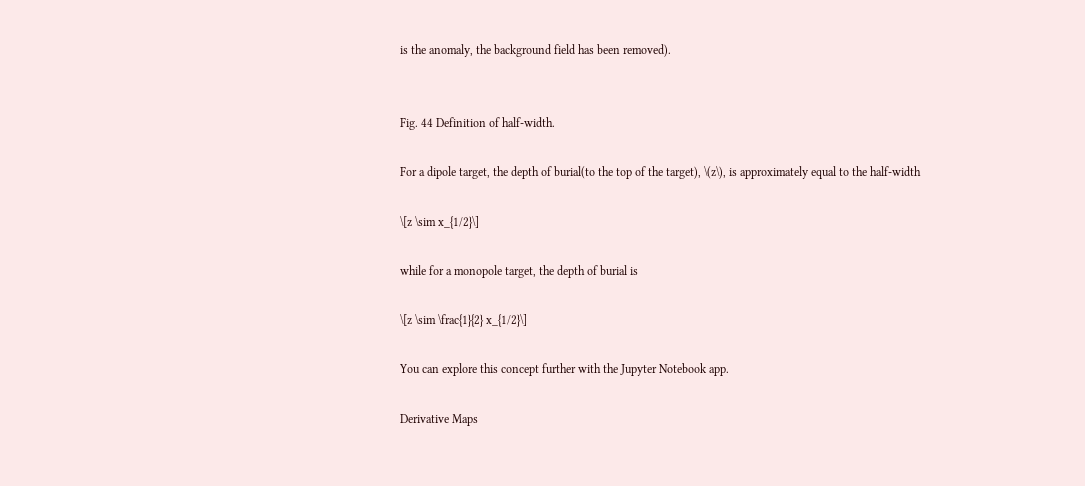is the anomaly, the background field has been removed).


Fig. 44 Definition of half-width.

For a dipole target, the depth of burial(to the top of the target), \(z\), is approximately equal to the half-width

\[z \sim x_{1/2}\]

while for a monopole target, the depth of burial is

\[z \sim \frac{1}{2} x_{1/2}\]

You can explore this concept further with the Jupyter Notebook app.

Derivative Maps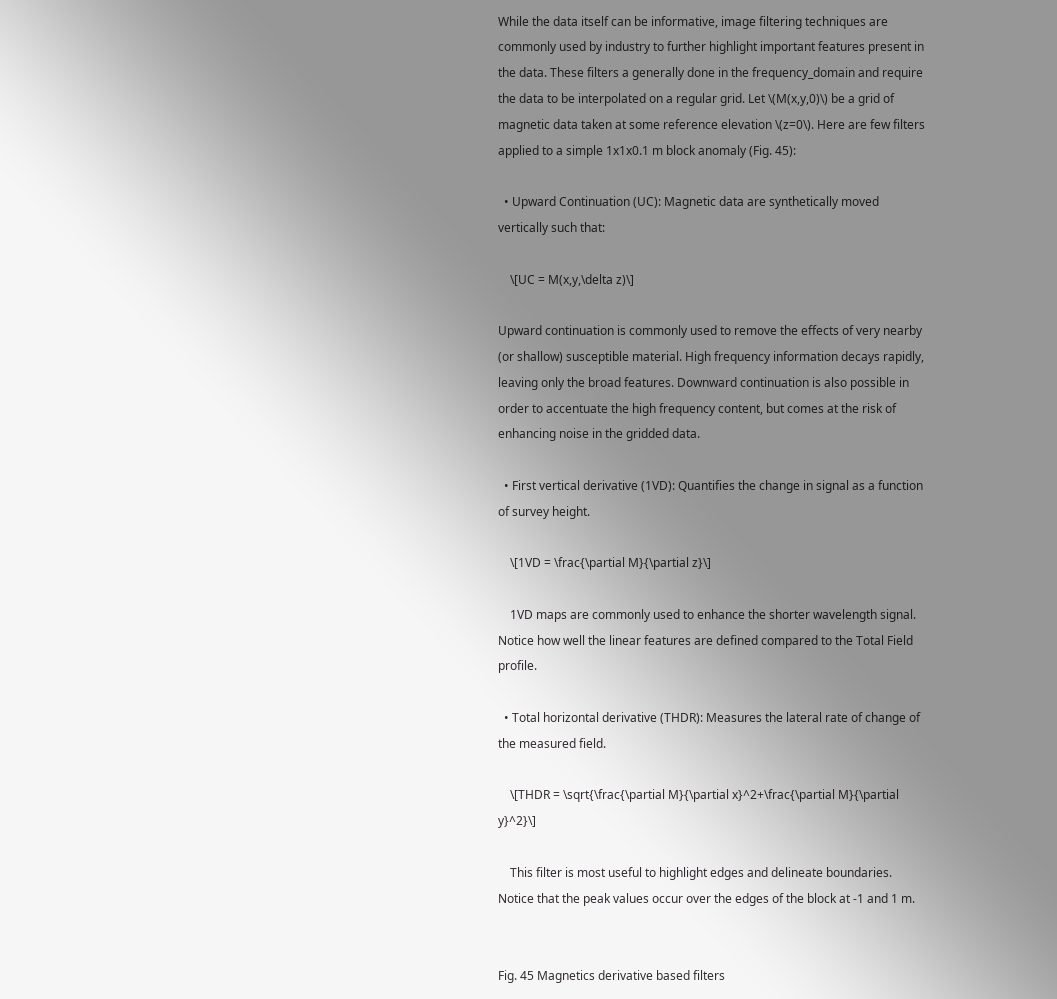While the data itself can be informative, image filtering techniques are commonly used by industry to further highlight important features present in the data. These filters a generally done in the frequency_domain and require the data to be interpolated on a regular grid. Let \(M(x,y,0)\) be a grid of magnetic data taken at some reference elevation \(z=0\). Here are few filters applied to a simple 1x1x0.1 m block anomaly (Fig. 45):

  • Upward Continuation (UC): Magnetic data are synthetically moved vertically such that:

    \[UC = M(x,y,\delta z)\]

Upward continuation is commonly used to remove the effects of very nearby (or shallow) susceptible material. High frequency information decays rapidly, leaving only the broad features. Downward continuation is also possible in order to accentuate the high frequency content, but comes at the risk of enhancing noise in the gridded data.

  • First vertical derivative (1VD): Quantifies the change in signal as a function of survey height.

    \[1VD = \frac{\partial M}{\partial z}\]

    1VD maps are commonly used to enhance the shorter wavelength signal. Notice how well the linear features are defined compared to the Total Field profile.

  • Total horizontal derivative (THDR): Measures the lateral rate of change of the measured field.

    \[THDR = \sqrt{\frac{\partial M}{\partial x}^2+\frac{\partial M}{\partial y}^2}\]

    This filter is most useful to highlight edges and delineate boundaries. Notice that the peak values occur over the edges of the block at -1 and 1 m.


Fig. 45 Magnetics derivative based filters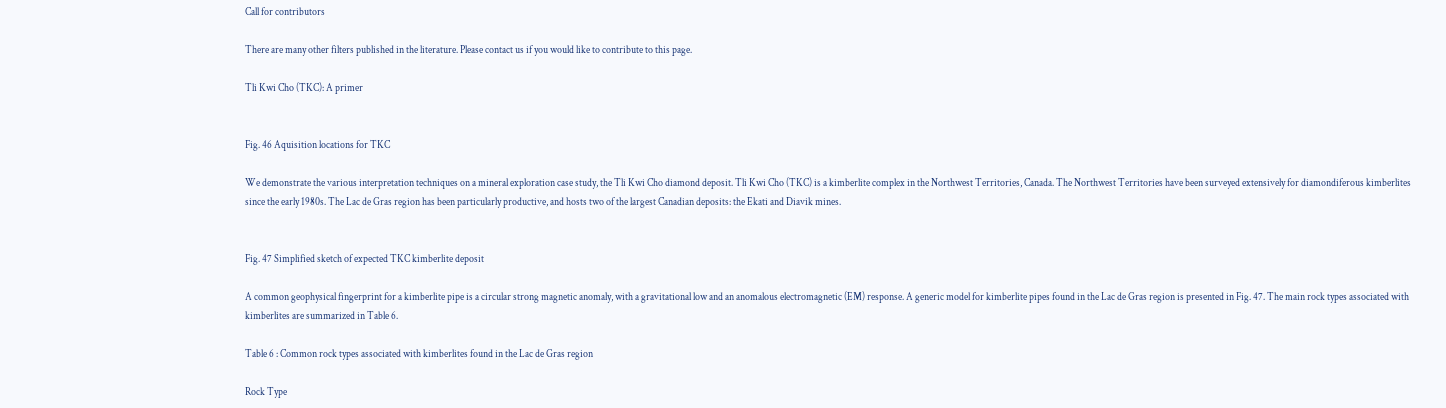Call for contributors

There are many other filters published in the literature. Please contact us if you would like to contribute to this page.

Tli Kwi Cho (TKC): A primer


Fig. 46 Aquisition locations for TKC

We demonstrate the various interpretation techniques on a mineral exploration case study, the Tli Kwi Cho diamond deposit. Tli Kwi Cho (TKC) is a kimberlite complex in the Northwest Territories, Canada. The Northwest Territories have been surveyed extensively for diamondiferous kimberlites since the early 1980s. The Lac de Gras region has been particularly productive, and hosts two of the largest Canadian deposits: the Ekati and Diavik mines.


Fig. 47 Simplified sketch of expected TKC kimberlite deposit

A common geophysical fingerprint for a kimberlite pipe is a circular strong magnetic anomaly, with a gravitational low and an anomalous electromagnetic (EM) response. A generic model for kimberlite pipes found in the Lac de Gras region is presented in Fig. 47. The main rock types associated with kimberlites are summarized in Table 6.

Table 6 : Common rock types associated with kimberlites found in the Lac de Gras region

Rock Type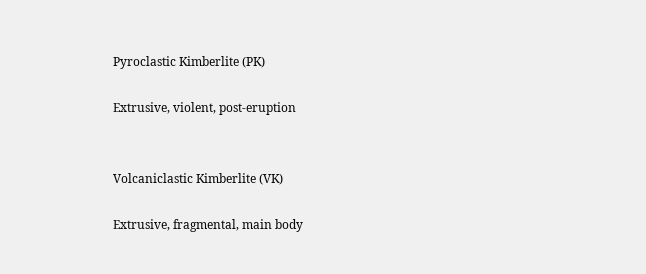Pyroclastic Kimberlite (PK)

Extrusive, violent, post-eruption


Volcaniclastic Kimberlite (VK)

Extrusive, fragmental, main body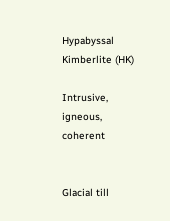Hypabyssal Kimberlite (HK)

Intrusive, igneous, coherent


Glacial till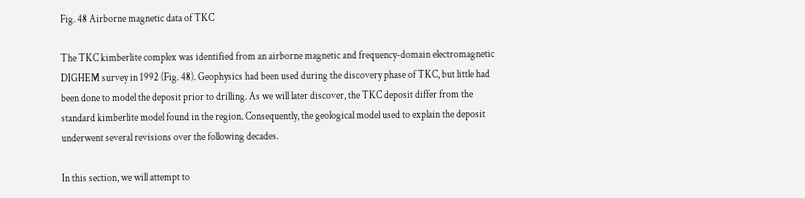Fig. 48 Airborne magnetic data of TKC

The TKC kimberlite complex was identified from an airborne magnetic and frequency-domain electromagnetic DIGHEM survey in 1992 (Fig. 48). Geophysics had been used during the discovery phase of TKC, but little had been done to model the deposit prior to drilling. As we will later discover, the TKC deposit differ from the standard kimberlite model found in the region. Consequently, the geological model used to explain the deposit underwent several revisions over the following decades.

In this section, we will attempt to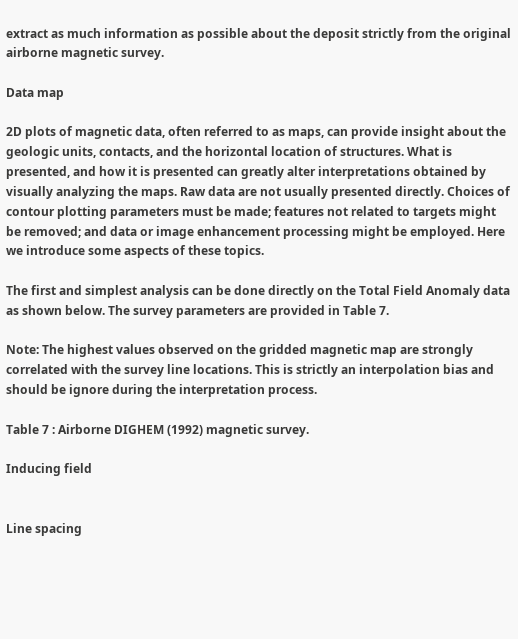extract as much information as possible about the deposit strictly from the original airborne magnetic survey.

Data map

2D plots of magnetic data, often referred to as maps, can provide insight about the geologic units, contacts, and the horizontal location of structures. What is presented, and how it is presented can greatly alter interpretations obtained by visually analyzing the maps. Raw data are not usually presented directly. Choices of contour plotting parameters must be made; features not related to targets might be removed; and data or image enhancement processing might be employed. Here we introduce some aspects of these topics.

The first and simplest analysis can be done directly on the Total Field Anomaly data as shown below. The survey parameters are provided in Table 7.

Note: The highest values observed on the gridded magnetic map are strongly correlated with the survey line locations. This is strictly an interpolation bias and should be ignore during the interpretation process.

Table 7 : Airborne DIGHEM (1992) magnetic survey.

Inducing field


Line spacing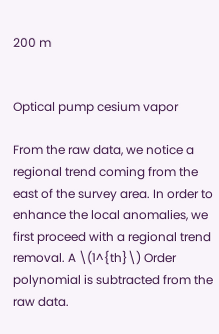200 m


Optical pump cesium vapor

From the raw data, we notice a regional trend coming from the east of the survey area. In order to enhance the local anomalies, we first proceed with a regional trend removal. A \(1^{th}\) Order polynomial is subtracted from the raw data.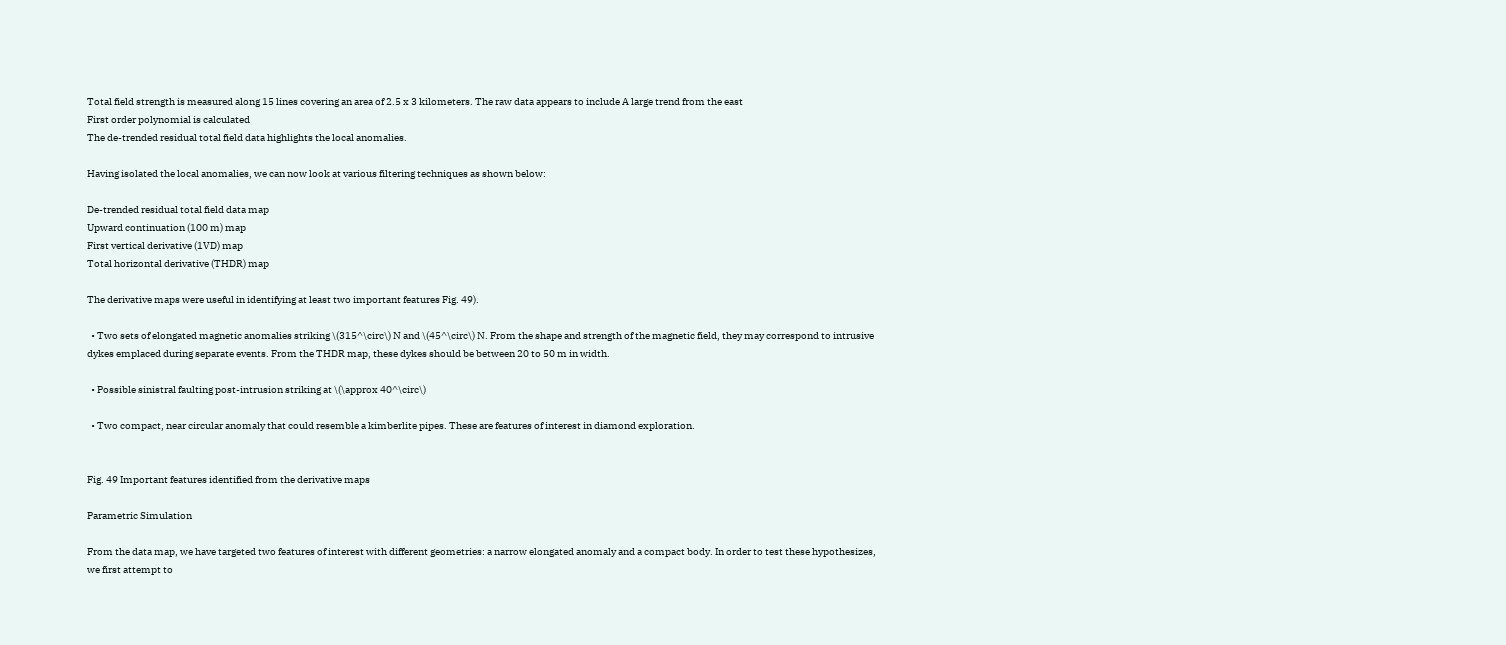Total field strength is measured along 15 lines covering an area of 2.5 x 3 kilometers. The raw data appears to include A large trend from the east
First order polynomial is calculated
The de-trended residual total field data highlights the local anomalies.

Having isolated the local anomalies, we can now look at various filtering techniques as shown below:

De-trended residual total field data map
Upward continuation (100 m) map
First vertical derivative (1VD) map
Total horizontal derivative (THDR) map

The derivative maps were useful in identifying at least two important features Fig. 49).

  • Two sets of elongated magnetic anomalies striking \(315^\circ\) N and \(45^\circ\) N. From the shape and strength of the magnetic field, they may correspond to intrusive dykes emplaced during separate events. From the THDR map, these dykes should be between 20 to 50 m in width.

  • Possible sinistral faulting post-intrusion striking at \(\approx 40^\circ\)

  • Two compact, near circular anomaly that could resemble a kimberlite pipes. These are features of interest in diamond exploration.


Fig. 49 Important features identified from the derivative maps

Parametric Simulation

From the data map, we have targeted two features of interest with different geometries: a narrow elongated anomaly and a compact body. In order to test these hypothesizes, we first attempt to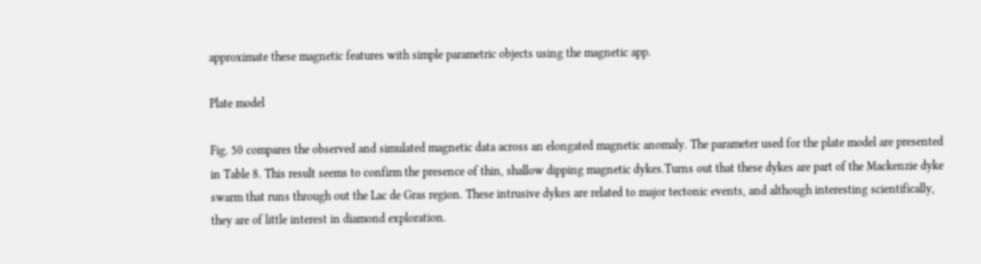approximate these magnetic features with simple parametric objects using the magnetic app.

Plate model

Fig. 50 compares the observed and simulated magnetic data across an elongated magnetic anomaly. The parameter used for the plate model are presented in Table 8. This result seems to confirm the presence of thin, shallow dipping magnetic dykes.Turns out that these dykes are part of the Mackenzie dyke swarm that runs through out the Lac de Gras region. These intrusive dykes are related to major tectonic events, and although interesting scientifically, they are of little interest in diamond exploration.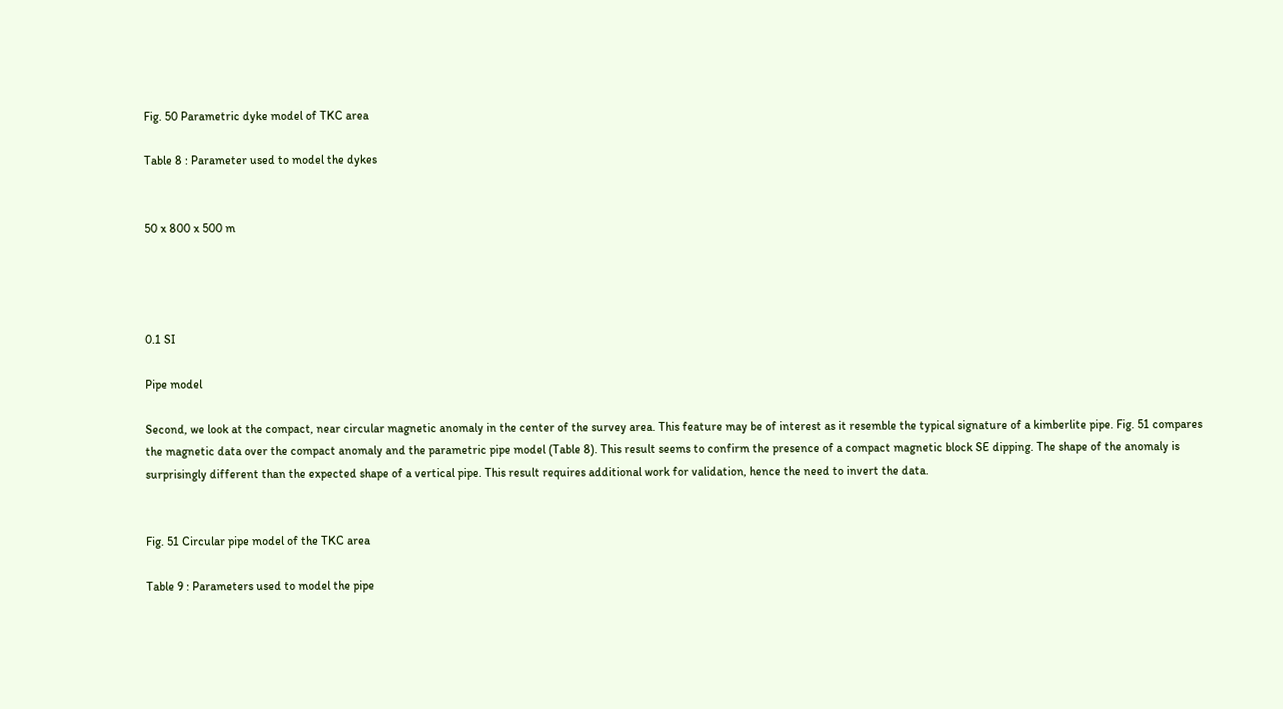Fig. 50 Parametric dyke model of TKC area

Table 8 : Parameter used to model the dykes


50 x 800 x 500 m




0.1 SI

Pipe model

Second, we look at the compact, near circular magnetic anomaly in the center of the survey area. This feature may be of interest as it resemble the typical signature of a kimberlite pipe. Fig. 51 compares the magnetic data over the compact anomaly and the parametric pipe model (Table 8). This result seems to confirm the presence of a compact magnetic block SE dipping. The shape of the anomaly is surprisingly different than the expected shape of a vertical pipe. This result requires additional work for validation, hence the need to invert the data.


Fig. 51 Circular pipe model of the TKC area

Table 9 : Parameters used to model the pipe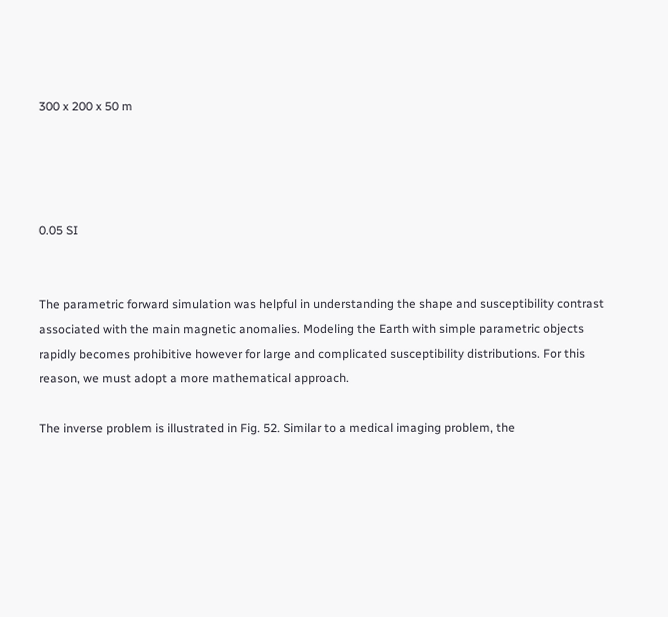300 x 200 x 50 m




0.05 SI


The parametric forward simulation was helpful in understanding the shape and susceptibility contrast associated with the main magnetic anomalies. Modeling the Earth with simple parametric objects rapidly becomes prohibitive however for large and complicated susceptibility distributions. For this reason, we must adopt a more mathematical approach.

The inverse problem is illustrated in Fig. 52. Similar to a medical imaging problem, the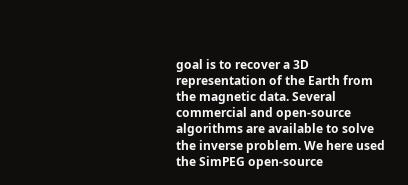goal is to recover a 3D representation of the Earth from the magnetic data. Several commercial and open-source algorithms are available to solve the inverse problem. We here used the SimPEG open-source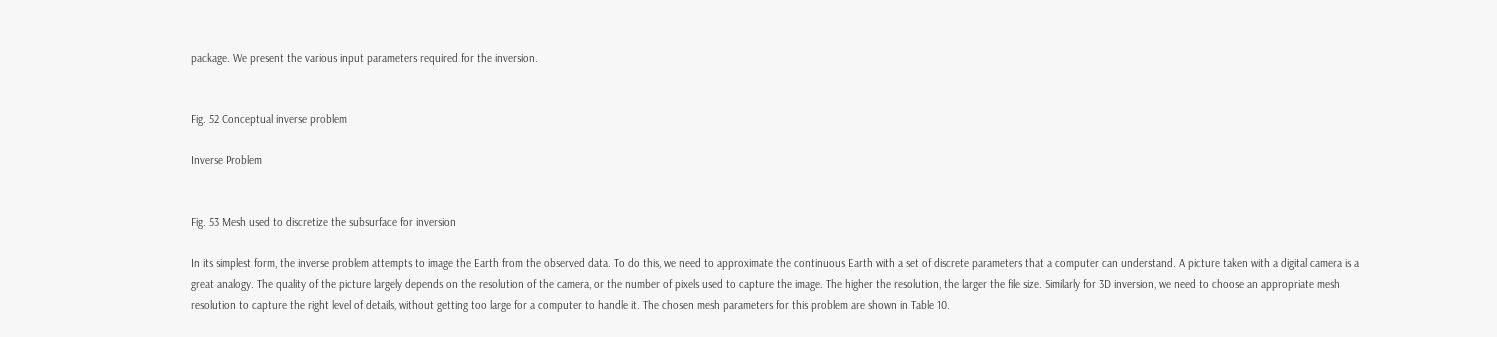package. We present the various input parameters required for the inversion.


Fig. 52 Conceptual inverse problem

Inverse Problem


Fig. 53 Mesh used to discretize the subsurface for inversion

In its simplest form, the inverse problem attempts to image the Earth from the observed data. To do this, we need to approximate the continuous Earth with a set of discrete parameters that a computer can understand. A picture taken with a digital camera is a great analogy. The quality of the picture largely depends on the resolution of the camera, or the number of pixels used to capture the image. The higher the resolution, the larger the file size. Similarly for 3D inversion, we need to choose an appropriate mesh resolution to capture the right level of details, without getting too large for a computer to handle it. The chosen mesh parameters for this problem are shown in Table 10.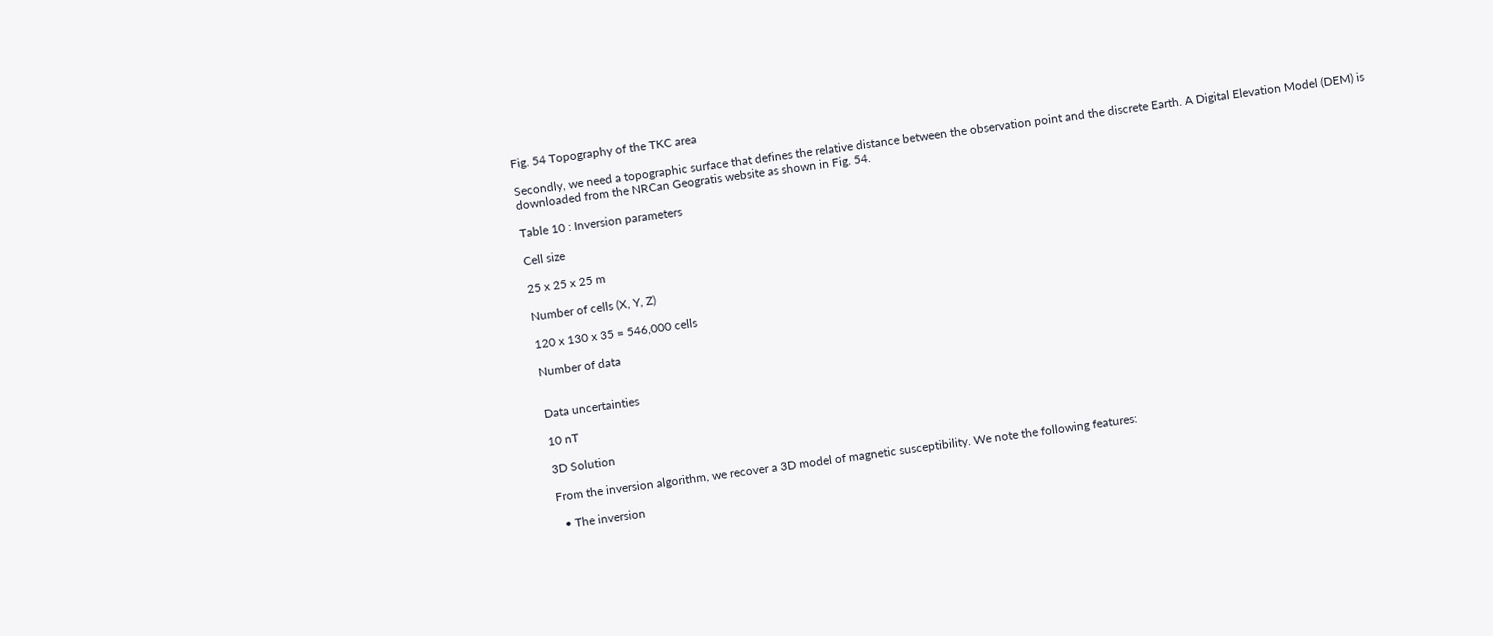Fig. 54 Topography of the TKC area

Secondly, we need a topographic surface that defines the relative distance between the observation point and the discrete Earth. A Digital Elevation Model (DEM) is downloaded from the NRCan Geogratis website as shown in Fig. 54.

Table 10 : Inversion parameters

Cell size

25 x 25 x 25 m

Number of cells (X, Y, Z)

120 x 130 x 35 = 546,000 cells

Number of data


Data uncertainties

10 nT

3D Solution

From the inversion algorithm, we recover a 3D model of magnetic susceptibility. We note the following features:

  • The inversion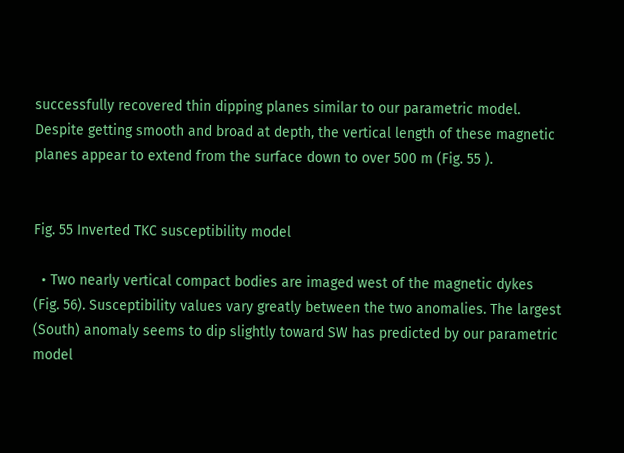successfully recovered thin dipping planes similar to our parametric model. Despite getting smooth and broad at depth, the vertical length of these magnetic planes appear to extend from the surface down to over 500 m (Fig. 55 ).


Fig. 55 Inverted TKC susceptibility model

  • Two nearly vertical compact bodies are imaged west of the magnetic dykes (Fig. 56). Susceptibility values vary greatly between the two anomalies. The largest (South) anomaly seems to dip slightly toward SW has predicted by our parametric model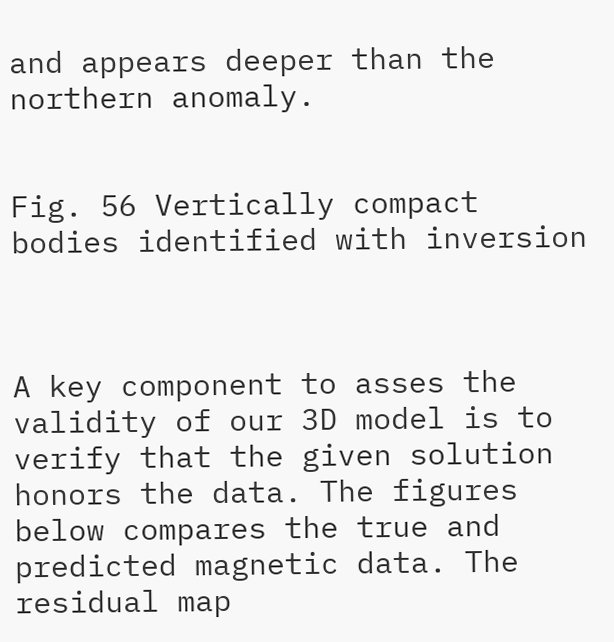and appears deeper than the northern anomaly.


Fig. 56 Vertically compact bodies identified with inversion



A key component to asses the validity of our 3D model is to verify that the given solution honors the data. The figures below compares the true and predicted magnetic data. The residual map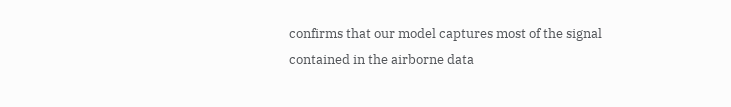confirms that our model captures most of the signal contained in the airborne data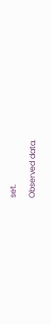set.

Observed data.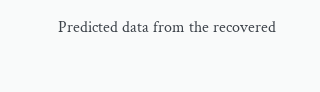Predicted data from the recovered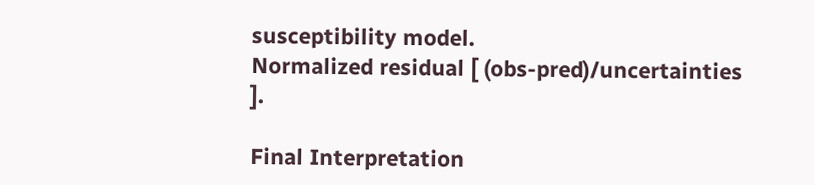susceptibility model.
Normalized residual [ (obs-pred)/uncertainties ].

Final Interpretation